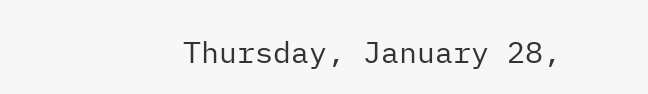Thursday, January 28,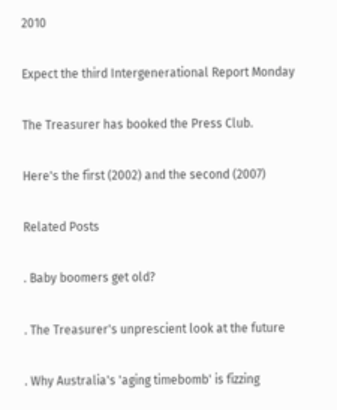2010

Expect the third Intergenerational Report Monday

The Treasurer has booked the Press Club.

Here's the first (2002) and the second (2007)

Related Posts

. Baby boomers get old?

. The Treasurer's unprescient look at the future

. Why Australia's 'aging timebomb' is fizzing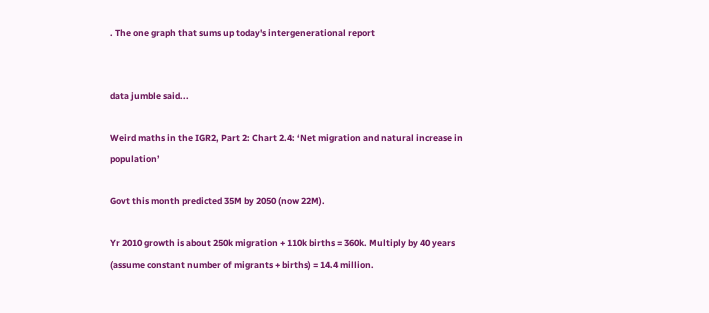. The one graph that sums up today's intergenerational report


data jumble said...

Weird maths in the IGR2, Part 2: Chart 2.4: ‘Net migration and natural increase in population’

Govt this month predicted 35M by 2050 (now 22M).

Yr 2010 growth is about 250k migration + 110k births = 360k. Multiply by 40 years (assume constant number of migrants + births) = 14.4 million.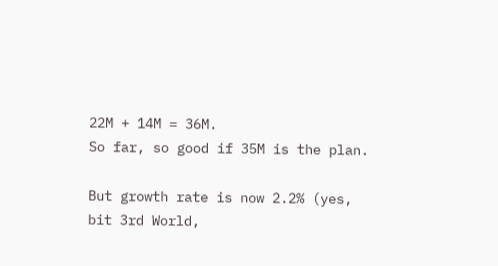22M + 14M = 36M.
So far, so good if 35M is the plan.

But growth rate is now 2.2% (yes, bit 3rd World,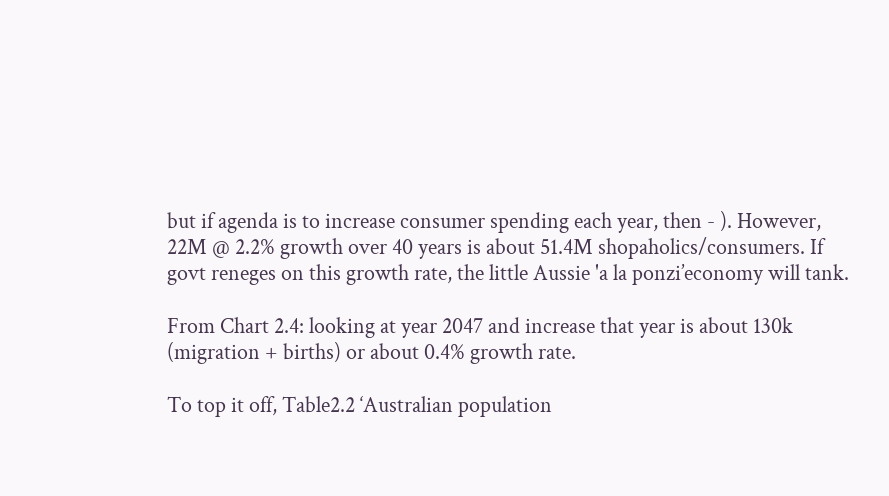but if agenda is to increase consumer spending each year, then - ). However, 22M @ 2.2% growth over 40 years is about 51.4M shopaholics/consumers. If govt reneges on this growth rate, the little Aussie 'a la ponzi’economy will tank.

From Chart 2.4: looking at year 2047 and increase that year is about 130k (migration + births) or about 0.4% growth rate.

To top it off, Table2.2 ‘Australian population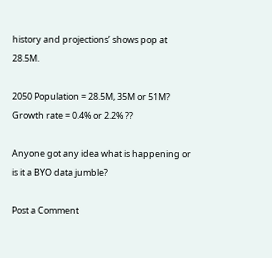history and projections’ shows pop at 28.5M.

2050 Population = 28.5M, 35M or 51M?
Growth rate = 0.4% or 2.2% ??

Anyone got any idea what is happening or is it a BYO data jumble?

Post a Comment